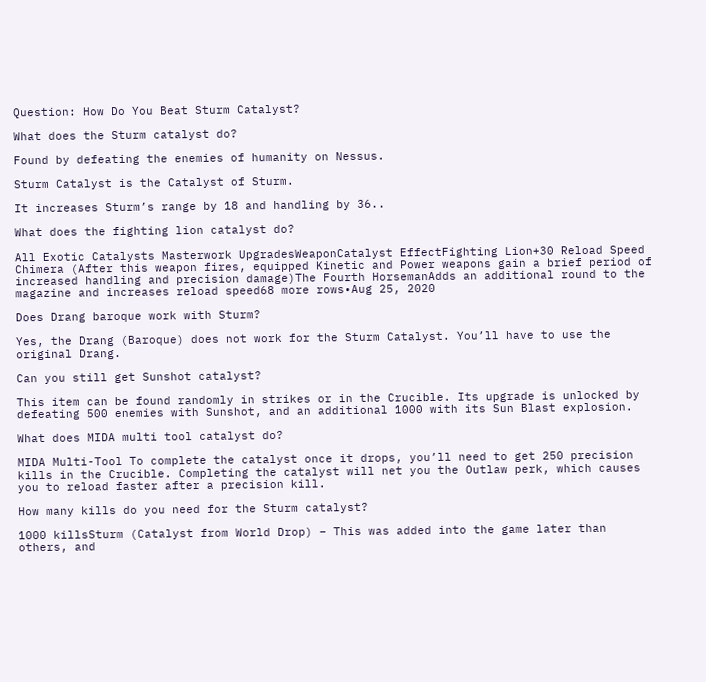Question: How Do You Beat Sturm Catalyst?

What does the Sturm catalyst do?

Found by defeating the enemies of humanity on Nessus.

Sturm Catalyst is the Catalyst of Sturm.

It increases Sturm’s range by 18 and handling by 36..

What does the fighting lion catalyst do?

All Exotic Catalysts Masterwork UpgradesWeaponCatalyst EffectFighting Lion+30 Reload Speed Chimera (After this weapon fires, equipped Kinetic and Power weapons gain a brief period of increased handling and precision damage)The Fourth HorsemanAdds an additional round to the magazine and increases reload speed68 more rows•Aug 25, 2020

Does Drang baroque work with Sturm?

Yes, the Drang (Baroque) does not work for the Sturm Catalyst. You’ll have to use the original Drang.

Can you still get Sunshot catalyst?

This item can be found randomly in strikes or in the Crucible. Its upgrade is unlocked by defeating 500 enemies with Sunshot, and an additional 1000 with its Sun Blast explosion.

What does MIDA multi tool catalyst do?

MIDA Multi-Tool To complete the catalyst once it drops, you’ll need to get 250 precision kills in the Crucible. Completing the catalyst will net you the Outlaw perk, which causes you to reload faster after a precision kill.

How many kills do you need for the Sturm catalyst?

1000 killsSturm (Catalyst from World Drop) – This was added into the game later than others, and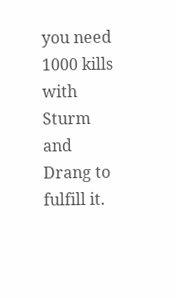you need 1000 kills with Sturm and Drang to fulfill it.